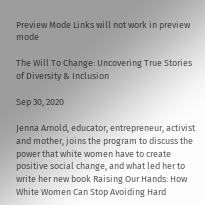Preview Mode Links will not work in preview mode

The Will To Change: Uncovering True Stories of Diversity & Inclusion

Sep 30, 2020

Jenna Arnold, educator, entrepreneur, activist and mother, joins the program to discuss the power that white women have to create positive social change, and what led her to write her new book Raising Our Hands: How White Women Can Stop Avoiding Hard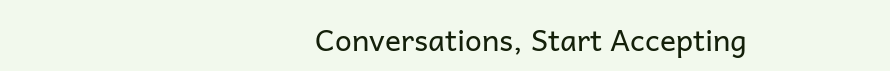Conversations, Start Accepting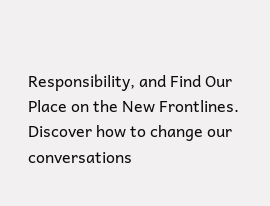Responsibility, and Find Our Place on the New Frontlines. Discover how to change our conversations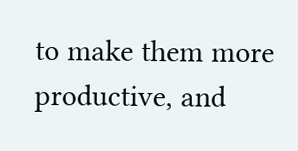to make them more productive, and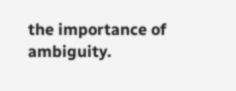the importance of ambiguity.